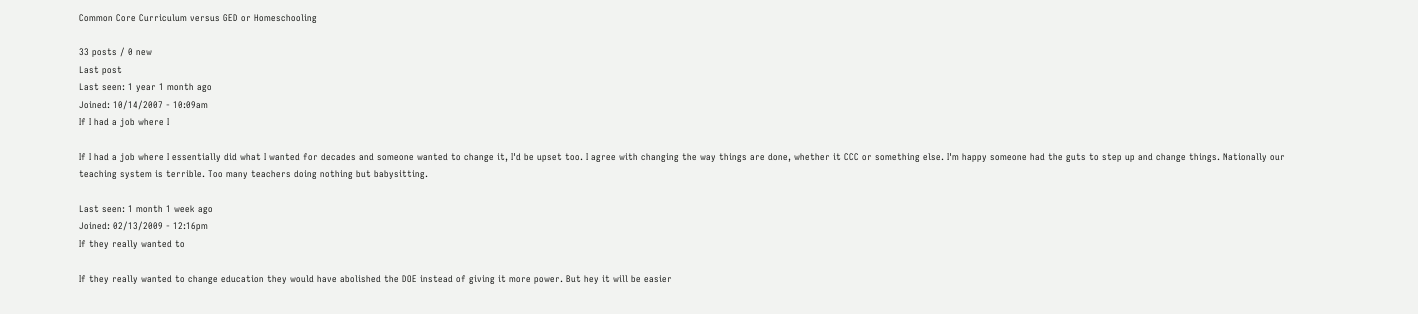Common Core Curriculum versus GED or Homeschooling

33 posts / 0 new
Last post
Last seen: 1 year 1 month ago
Joined: 10/14/2007 - 10:09am
If I had a job where I

If I had a job where I essentially did what I wanted for decades and someone wanted to change it, I'd be upset too. I agree with changing the way things are done, whether it CCC or something else. I'm happy someone had the guts to step up and change things. Nationally our teaching system is terrible. Too many teachers doing nothing but babysitting.

Last seen: 1 month 1 week ago
Joined: 02/13/2009 - 12:16pm
If they really wanted to

If they really wanted to change education they would have abolished the DOE instead of giving it more power. But hey it will be easier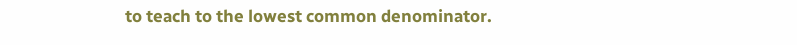to teach to the lowest common denominator.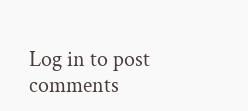Log in to post comments